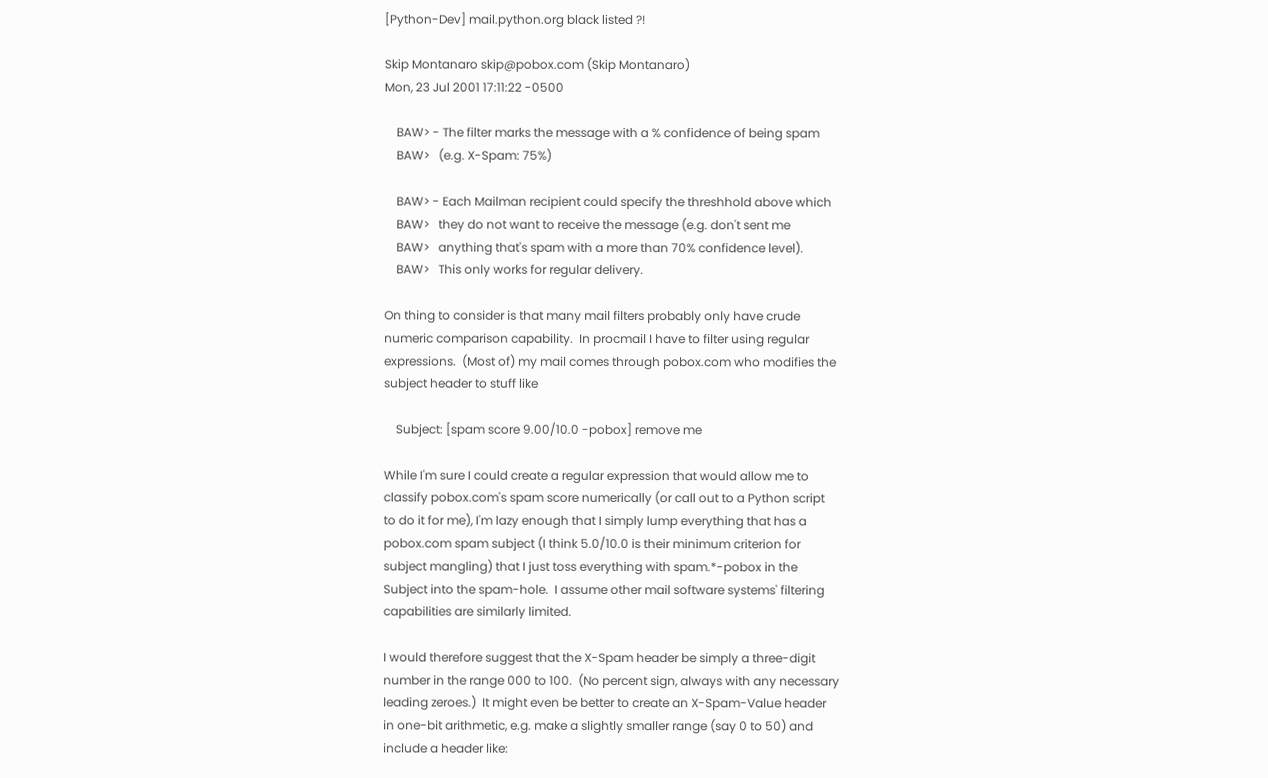[Python-Dev] mail.python.org black listed ?!

Skip Montanaro skip@pobox.com (Skip Montanaro)
Mon, 23 Jul 2001 17:11:22 -0500

    BAW> - The filter marks the message with a % confidence of being spam
    BAW>   (e.g. X-Spam: 75%)

    BAW> - Each Mailman recipient could specify the threshhold above which
    BAW>   they do not want to receive the message (e.g. don't sent me
    BAW>   anything that's spam with a more than 70% confidence level).
    BAW>   This only works for regular delivery.

On thing to consider is that many mail filters probably only have crude
numeric comparison capability.  In procmail I have to filter using regular
expressions.  (Most of) my mail comes through pobox.com who modifies the
subject header to stuff like

    Subject: [spam score 9.00/10.0 -pobox] remove me

While I'm sure I could create a regular expression that would allow me to
classify pobox.com's spam score numerically (or call out to a Python script
to do it for me), I'm lazy enough that I simply lump everything that has a
pobox.com spam subject (I think 5.0/10.0 is their minimum criterion for
subject mangling) that I just toss everything with spam.*-pobox in the
Subject into the spam-hole.  I assume other mail software systems' filtering
capabilities are similarly limited.

I would therefore suggest that the X-Spam header be simply a three-digit
number in the range 000 to 100.  (No percent sign, always with any necessary
leading zeroes.)  It might even be better to create an X-Spam-Value header
in one-bit arithmetic, e.g. make a slightly smaller range (say 0 to 50) and
include a header like: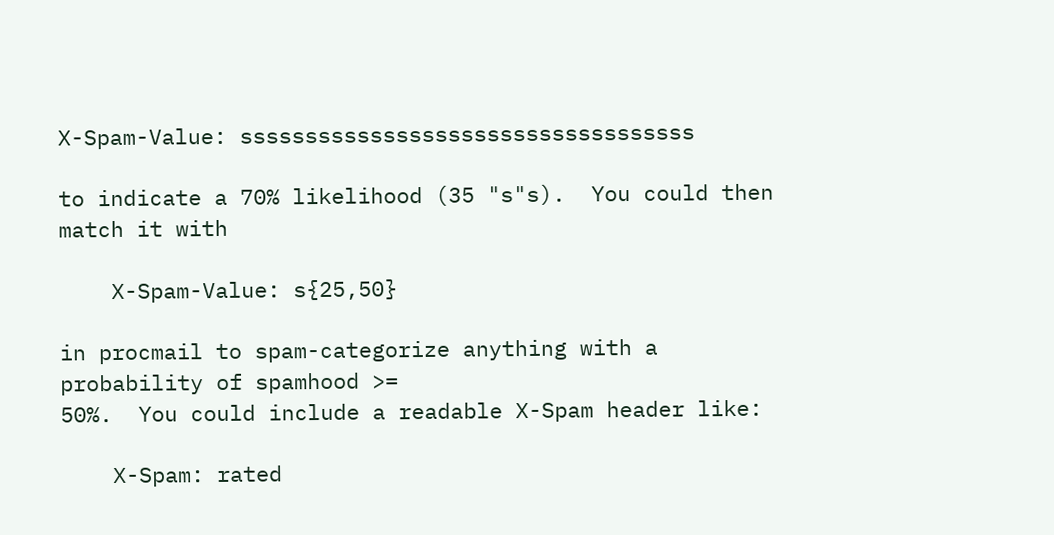X-Spam-Value: sssssssssssssssssssssssssssssssssss

to indicate a 70% likelihood (35 "s"s).  You could then match it with

    X-Spam-Value: s{25,50}

in procmail to spam-categorize anything with a probability of spamhood >=
50%.  You could include a readable X-Spam header like:

    X-Spam: rated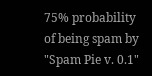75% probability of being spam by "Spam Pie v. 0.1"